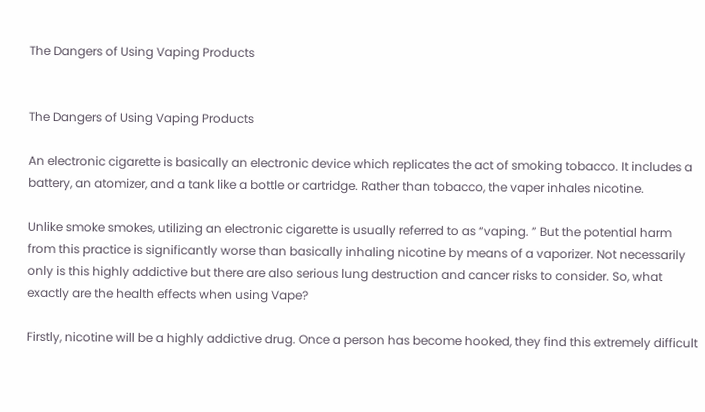The Dangers of Using Vaping Products


The Dangers of Using Vaping Products

An electronic cigarette is basically an electronic device which replicates the act of smoking tobacco. It includes a battery, an atomizer, and a tank like a bottle or cartridge. Rather than tobacco, the vaper inhales nicotine.

Unlike smoke smokes, utilizing an electronic cigarette is usually referred to as “vaping. ” But the potential harm from this practice is significantly worse than basically inhaling nicotine by means of a vaporizer. Not necessarily only is this highly addictive but there are also serious lung destruction and cancer risks to consider. So, what exactly are the health effects when using Vape?

Firstly, nicotine will be a highly addictive drug. Once a person has become hooked, they find this extremely difficult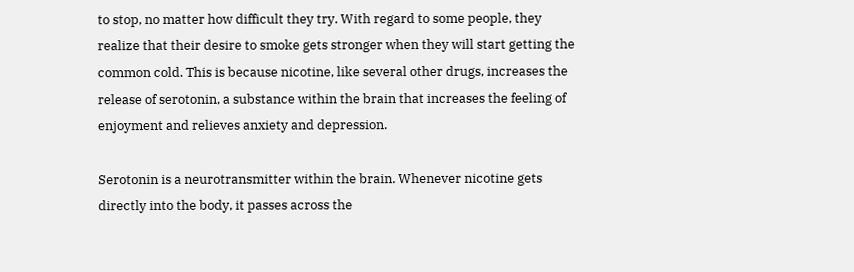to stop, no matter how difficult they try. With regard to some people, they realize that their desire to smoke gets stronger when they will start getting the common cold. This is because nicotine, like several other drugs, increases the release of serotonin, a substance within the brain that increases the feeling of enjoyment and relieves anxiety and depression.

Serotonin is a neurotransmitter within the brain. Whenever nicotine gets directly into the body, it passes across the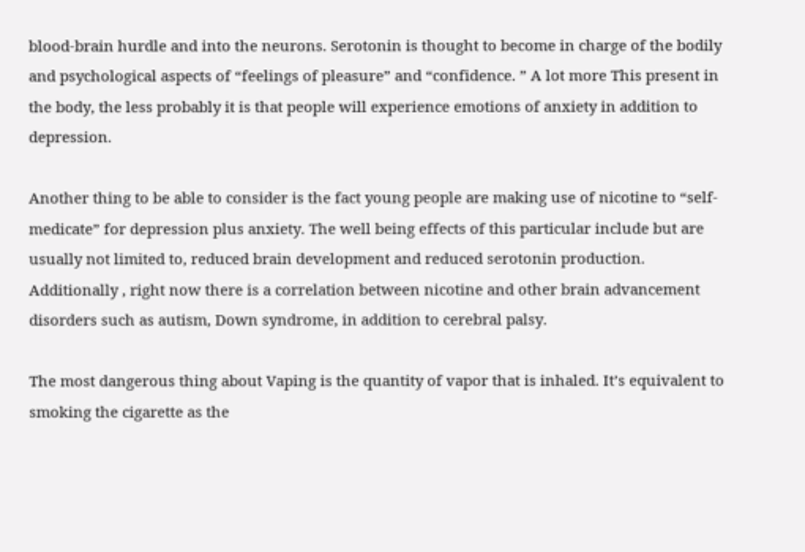blood-brain hurdle and into the neurons. Serotonin is thought to become in charge of the bodily and psychological aspects of “feelings of pleasure” and “confidence. ” A lot more This present in the body, the less probably it is that people will experience emotions of anxiety in addition to depression.

Another thing to be able to consider is the fact young people are making use of nicotine to “self-medicate” for depression plus anxiety. The well being effects of this particular include but are usually not limited to, reduced brain development and reduced serotonin production. Additionally , right now there is a correlation between nicotine and other brain advancement disorders such as autism, Down syndrome, in addition to cerebral palsy.

The most dangerous thing about Vaping is the quantity of vapor that is inhaled. It’s equivalent to smoking the cigarette as the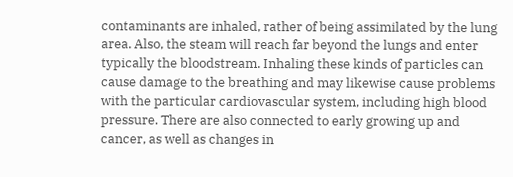contaminants are inhaled, rather of being assimilated by the lung area. Also, the steam will reach far beyond the lungs and enter typically the bloodstream. Inhaling these kinds of particles can cause damage to the breathing and may likewise cause problems with the particular cardiovascular system, including high blood pressure. There are also connected to early growing up and cancer, as well as changes in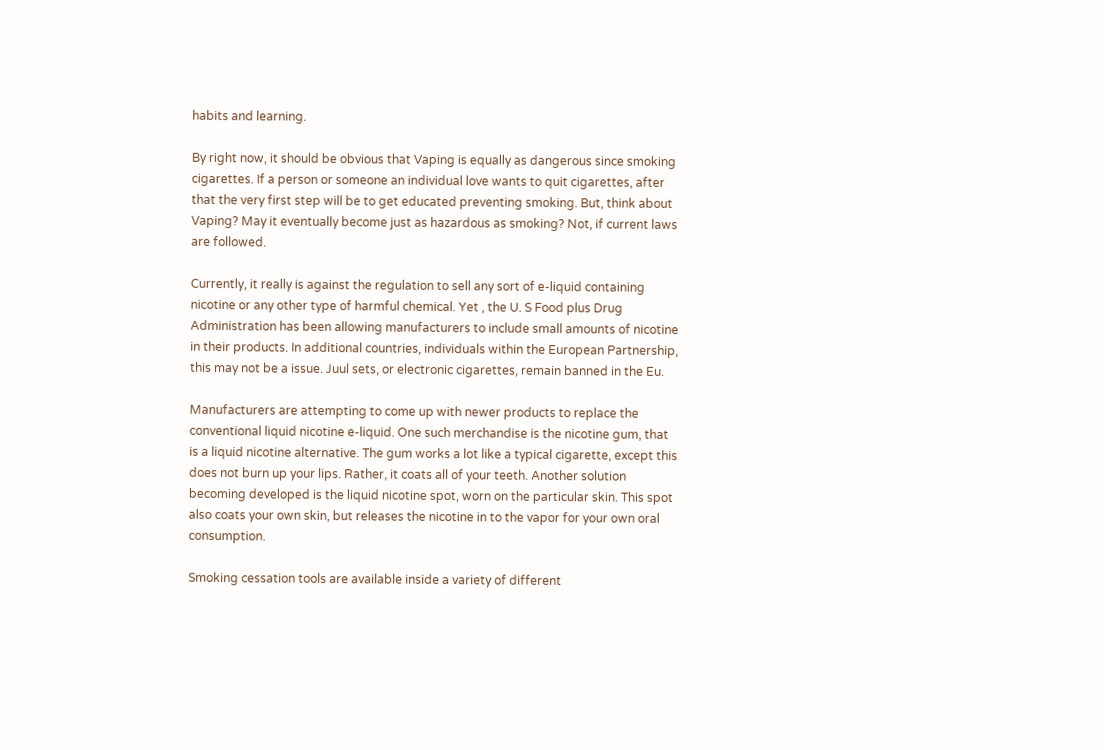habits and learning.

By right now, it should be obvious that Vaping is equally as dangerous since smoking cigarettes. If a person or someone an individual love wants to quit cigarettes, after that the very first step will be to get educated preventing smoking. But, think about Vaping? May it eventually become just as hazardous as smoking? Not, if current laws are followed.

Currently, it really is against the regulation to sell any sort of e-liquid containing nicotine or any other type of harmful chemical. Yet , the U. S Food plus Drug Administration has been allowing manufacturers to include small amounts of nicotine in their products. In additional countries, individuals within the European Partnership, this may not be a issue. Juul sets, or electronic cigarettes, remain banned in the Eu.

Manufacturers are attempting to come up with newer products to replace the conventional liquid nicotine e-liquid. One such merchandise is the nicotine gum, that is a liquid nicotine alternative. The gum works a lot like a typical cigarette, except this does not burn up your lips. Rather, it coats all of your teeth. Another solution becoming developed is the liquid nicotine spot, worn on the particular skin. This spot also coats your own skin, but releases the nicotine in to the vapor for your own oral consumption.

Smoking cessation tools are available inside a variety of different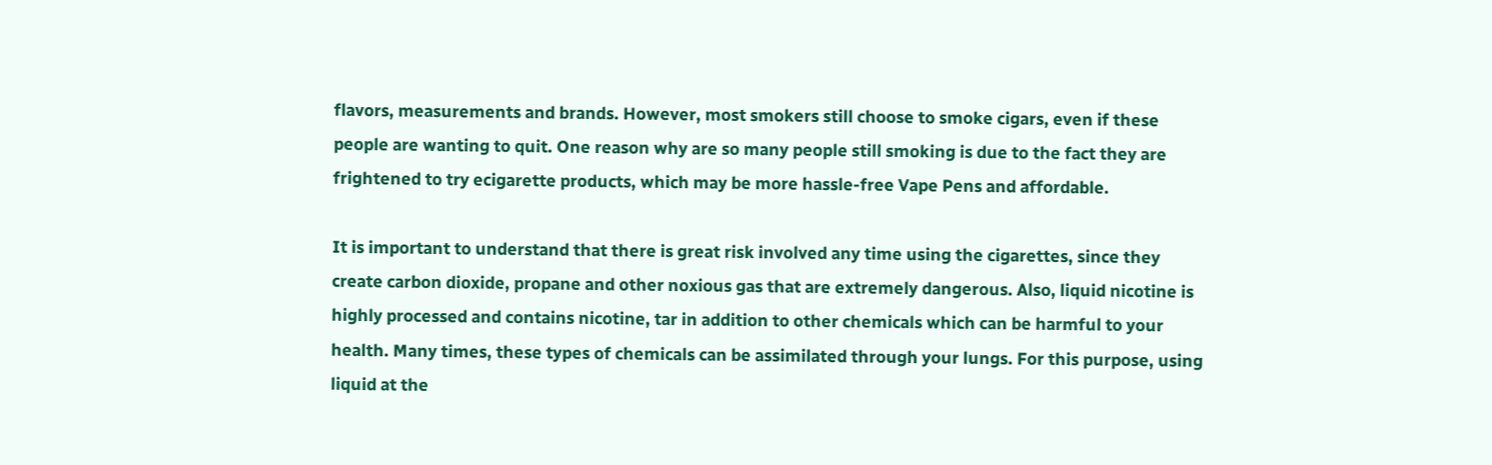flavors, measurements and brands. However, most smokers still choose to smoke cigars, even if these people are wanting to quit. One reason why are so many people still smoking is due to the fact they are frightened to try ecigarette products, which may be more hassle-free Vape Pens and affordable.

It is important to understand that there is great risk involved any time using the cigarettes, since they create carbon dioxide, propane and other noxious gas that are extremely dangerous. Also, liquid nicotine is highly processed and contains nicotine, tar in addition to other chemicals which can be harmful to your health. Many times, these types of chemicals can be assimilated through your lungs. For this purpose, using liquid at the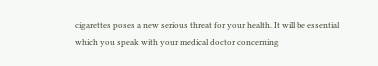cigarettes poses a new serious threat for your health. It will be essential which you speak with your medical doctor concerning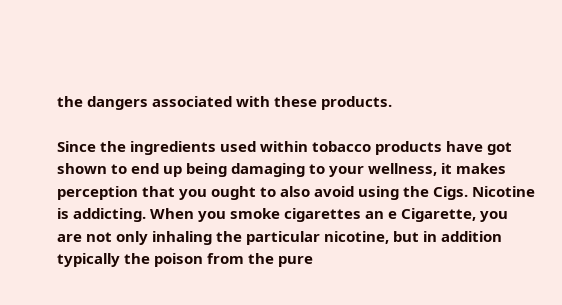the dangers associated with these products.

Since the ingredients used within tobacco products have got shown to end up being damaging to your wellness, it makes perception that you ought to also avoid using the Cigs. Nicotine is addicting. When you smoke cigarettes an e Cigarette, you are not only inhaling the particular nicotine, but in addition typically the poison from the pure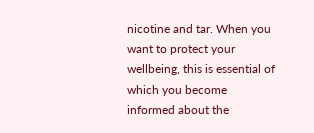nicotine and tar. When you want to protect your wellbeing, this is essential of which you become informed about the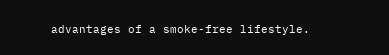advantages of a smoke-free lifestyle.